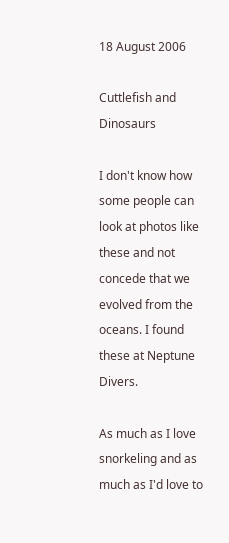18 August 2006

Cuttlefish and Dinosaurs

I don't know how some people can look at photos like these and not concede that we evolved from the oceans. I found these at Neptune Divers.

As much as I love snorkeling and as much as I'd love to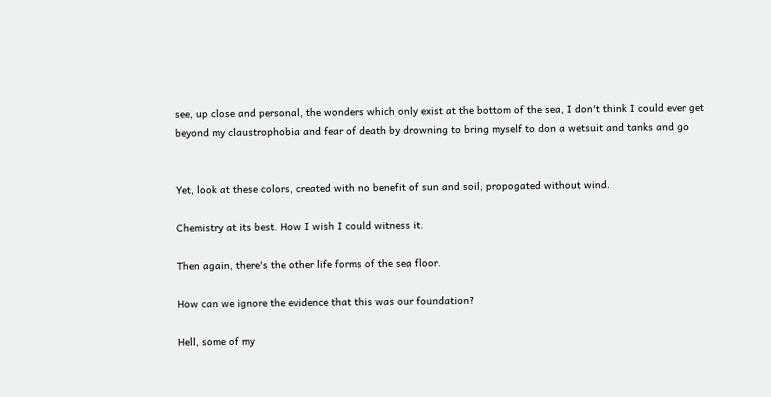see, up close and personal, the wonders which only exist at the bottom of the sea, I don't think I could ever get beyond my claustrophobia and fear of death by drowning to bring myself to don a wetsuit and tanks and go


Yet, look at these colors, created with no benefit of sun and soil, propogated without wind.

Chemistry at its best. How I wish I could witness it.

Then again, there's the other life forms of the sea floor.

How can we ignore the evidence that this was our foundation?

Hell, some of my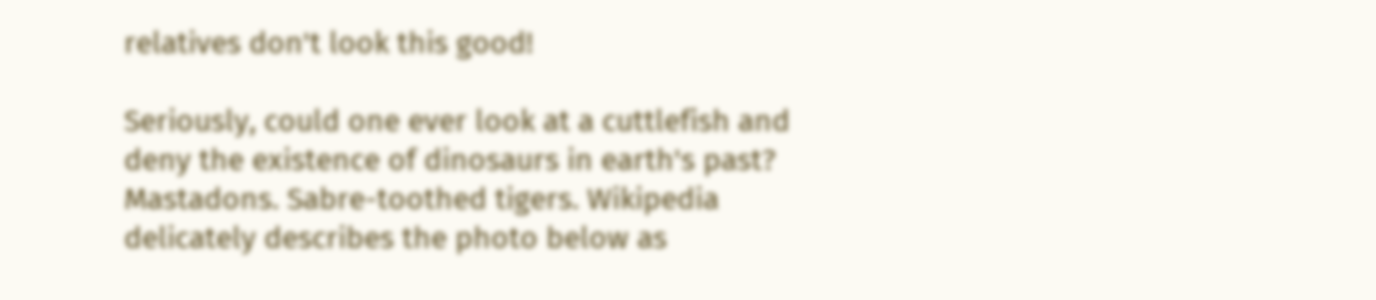relatives don't look this good!

Seriously, could one ever look at a cuttlefish and deny the existence of dinosaurs in earth's past? Mastadons. Sabre-toothed tigers. Wikipedia delicately describes the photo below as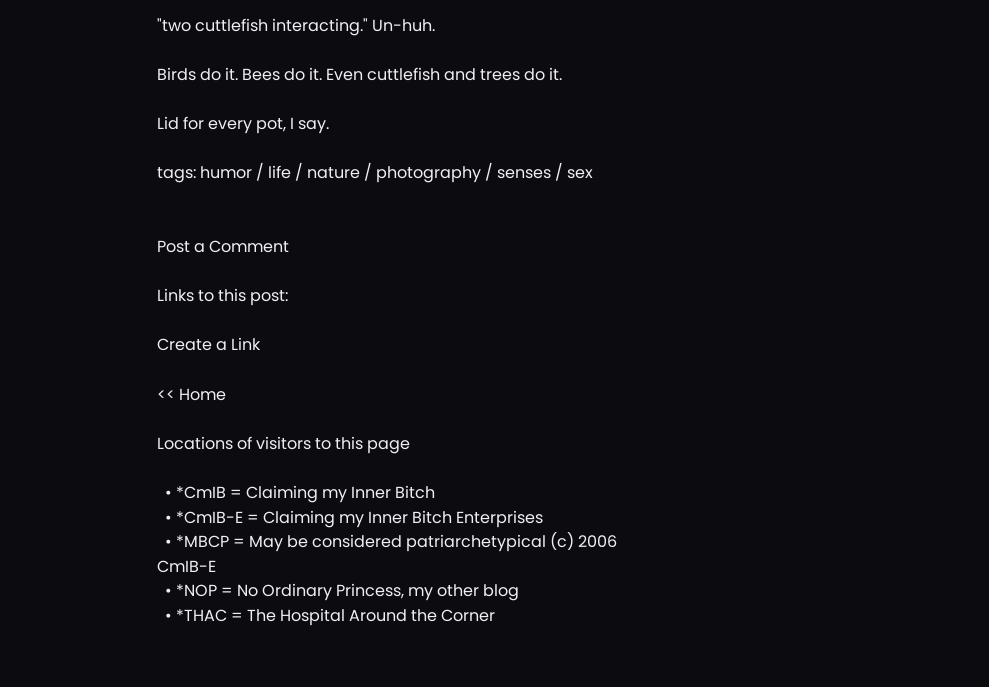"two cuttlefish interacting." Un-huh.

Birds do it. Bees do it. Even cuttlefish and trees do it.

Lid for every pot, I say.

tags: humor / life / nature / photography / senses / sex


Post a Comment

Links to this post:

Create a Link

<< Home

Locations of visitors to this page

  • *CmIB = Claiming my Inner Bitch
  • *CmIB-E = Claiming my Inner Bitch Enterprises
  • *MBCP = May be considered patriarchetypical (c) 2006 CmIB-E
  • *NOP = No Ordinary Princess, my other blog
  • *THAC = The Hospital Around the Corner